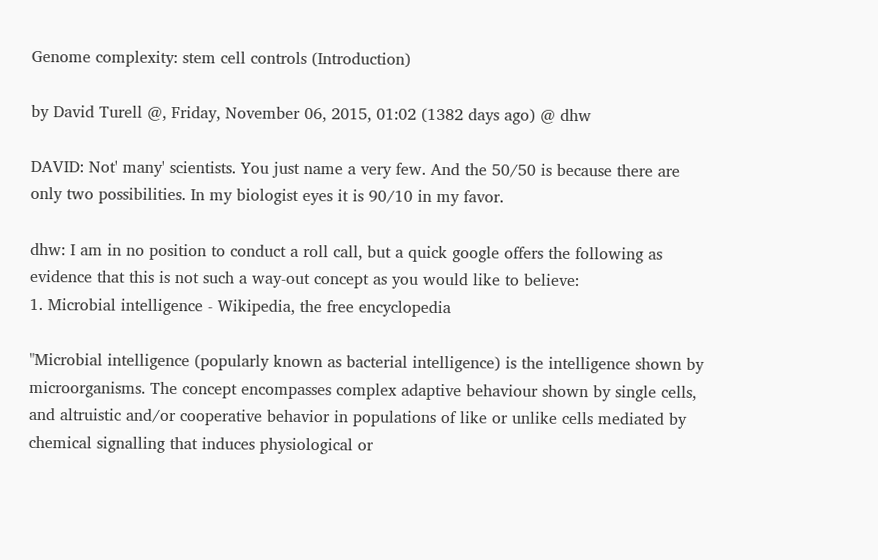Genome complexity: stem cell controls (Introduction)

by David Turell @, Friday, November 06, 2015, 01:02 (1382 days ago) @ dhw

DAVID: Not' many' scientists. You just name a very few. And the 50/50 is because there are only two possibilities. In my biologist eyes it is 90/10 in my favor.

dhw: I am in no position to conduct a roll call, but a quick google offers the following as evidence that this is not such a way-out concept as you would like to believe:
1. Microbial intelligence - Wikipedia, the free encyclopedia

"Microbial intelligence (popularly known as bacterial intelligence) is the intelligence shown by microorganisms. The concept encompasses complex adaptive behaviour shown by single cells, and altruistic and/or cooperative behavior in populations of like or unlike cells mediated by chemical signalling that induces physiological or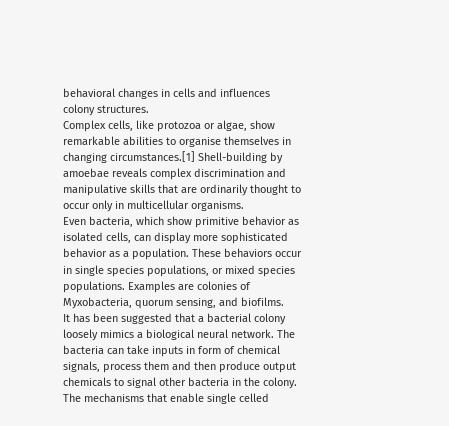behavioral changes in cells and influences colony structures.
Complex cells, like protozoa or algae, show remarkable abilities to organise themselves in changing circumstances.[1] Shell-building by amoebae reveals complex discrimination and manipulative skills that are ordinarily thought to occur only in multicellular organisms.
Even bacteria, which show primitive behavior as isolated cells, can display more sophisticated behavior as a population. These behaviors occur in single species populations, or mixed species populations. Examples are colonies of Myxobacteria, quorum sensing, and biofilms.
It has been suggested that a bacterial colony loosely mimics a biological neural network. The bacteria can take inputs in form of chemical signals, process them and then produce output chemicals to signal other bacteria in the colony.
The mechanisms that enable single celled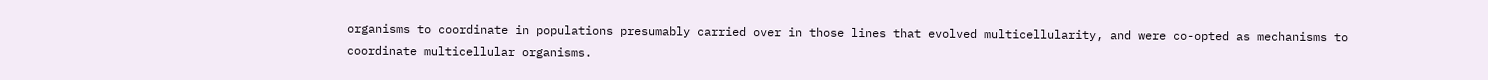organisms to coordinate in populations presumably carried over in those lines that evolved multicellularity, and were co-opted as mechanisms to coordinate multicellular organisms.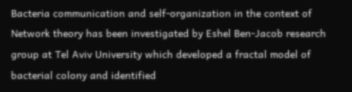Bacteria communication and self-organization in the context of Network theory has been investigated by Eshel Ben-Jacob research group at Tel Aviv University which developed a fractal model of bacterial colony and identified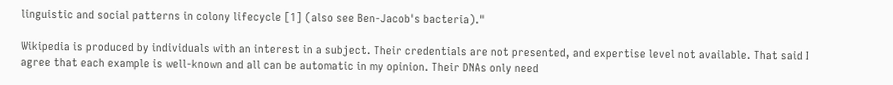linguistic and social patterns in colony lifecycle [1] (also see Ben-Jacob's bacteria)."

Wikipedia is produced by individuals with an interest in a subject. Their credentials are not presented, and expertise level not available. That said I agree that each example is well-known and all can be automatic in my opinion. Their DNAs only need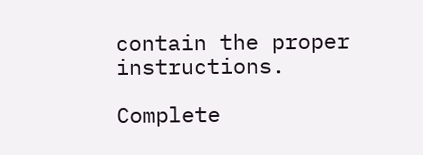contain the proper instructions.

Complete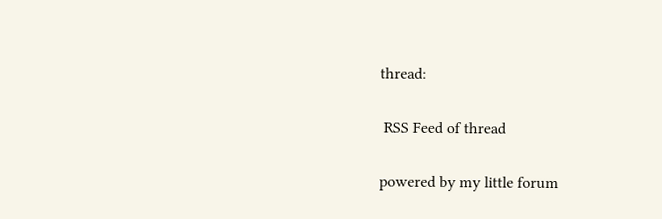thread:

 RSS Feed of thread

powered by my little forum